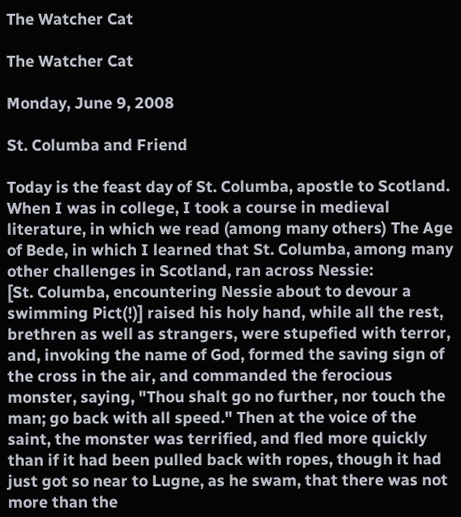The Watcher Cat

The Watcher Cat

Monday, June 9, 2008

St. Columba and Friend

Today is the feast day of St. Columba, apostle to Scotland. When I was in college, I took a course in medieval literature, in which we read (among many others) The Age of Bede, in which I learned that St. Columba, among many other challenges in Scotland, ran across Nessie:
[St. Columba, encountering Nessie about to devour a swimming Pict(!)] raised his holy hand, while all the rest, brethren as well as strangers, were stupefied with terror, and, invoking the name of God, formed the saving sign of the cross in the air, and commanded the ferocious monster, saying, "Thou shalt go no further, nor touch the man; go back with all speed." Then at the voice of the saint, the monster was terrified, and fled more quickly than if it had been pulled back with ropes, though it had just got so near to Lugne, as he swam, that there was not more than the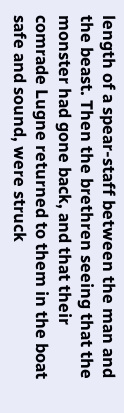length of a spear-staff between the man and the beast. Then the brethren seeing that the monster had gone back, and that their comrade Lugne returned to them in the boat safe and sound, were struck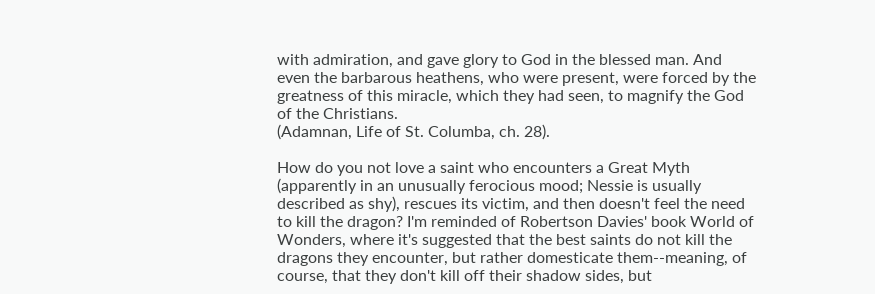with admiration, and gave glory to God in the blessed man. And even the barbarous heathens, who were present, were forced by the greatness of this miracle, which they had seen, to magnify the God of the Christians.
(Adamnan, Life of St. Columba, ch. 28).

How do you not love a saint who encounters a Great Myth (apparently in an unusually ferocious mood; Nessie is usually described as shy), rescues its victim, and then doesn't feel the need to kill the dragon? I'm reminded of Robertson Davies' book World of Wonders, where it's suggested that the best saints do not kill the dragons they encounter, but rather domesticate them--meaning, of course, that they don't kill off their shadow sides, but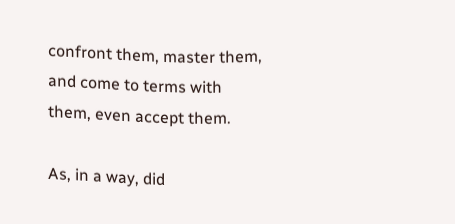confront them, master them, and come to terms with them, even accept them.

As, in a way, did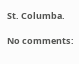St. Columba.

No comments: